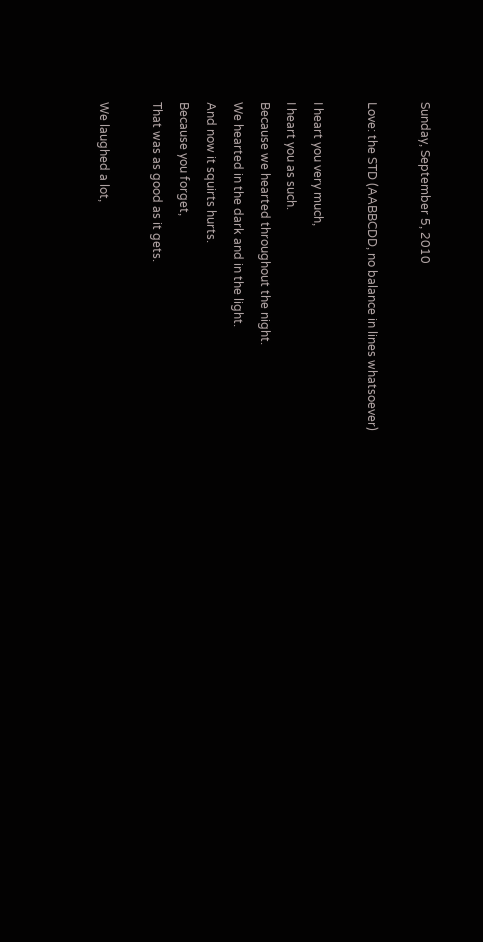Sunday, September 5, 2010

Love: the STD (AABBCDD, no balance in lines whatsoever)

I heart you very much,
I heart you as such.
Because we hearted throughout the night.
We hearted in the dark and in the light.
And now it squirts hurts.
Because you forget,
That was as good as it gets.

We laughed a lot,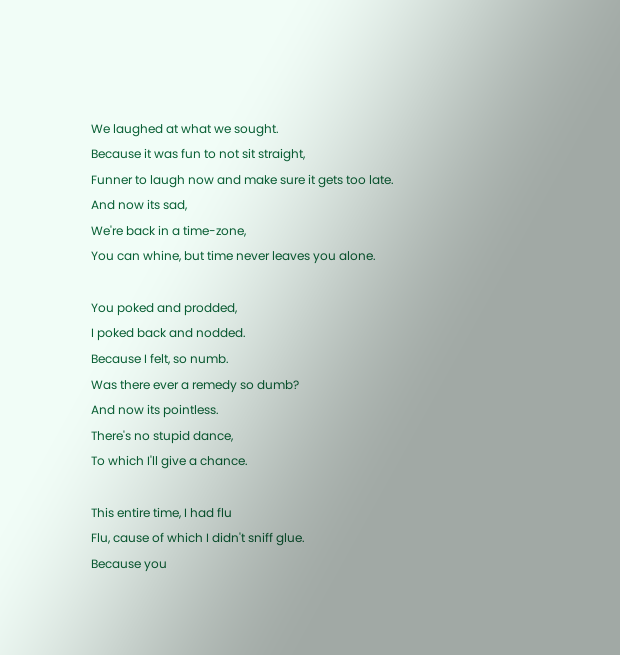We laughed at what we sought.
Because it was fun to not sit straight,
Funner to laugh now and make sure it gets too late.
And now its sad,
We're back in a time-zone,
You can whine, but time never leaves you alone.

You poked and prodded,
I poked back and nodded.
Because I felt, so numb.
Was there ever a remedy so dumb?
And now its pointless.
There's no stupid dance,
To which I'll give a chance.

This entire time, I had flu
Flu, cause of which I didn't sniff glue.
Because you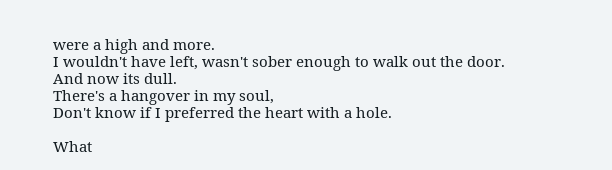were a high and more.
I wouldn't have left, wasn't sober enough to walk out the door.
And now its dull.
There's a hangover in my soul,
Don't know if I preferred the heart with a hole.

What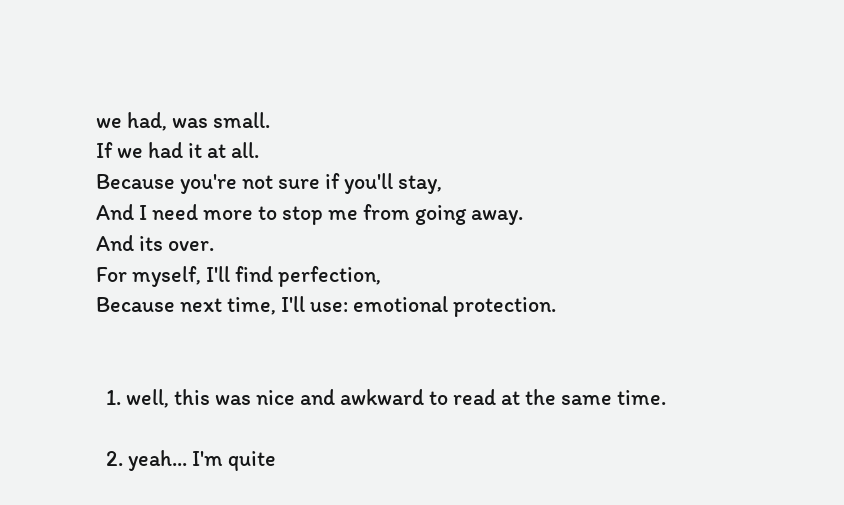we had, was small.
If we had it at all.
Because you're not sure if you'll stay,
And I need more to stop me from going away.
And its over.
For myself, I'll find perfection,
Because next time, I'll use: emotional protection.


  1. well, this was nice and awkward to read at the same time.

  2. yeah... I'm quite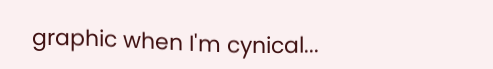graphic when I'm cynical...